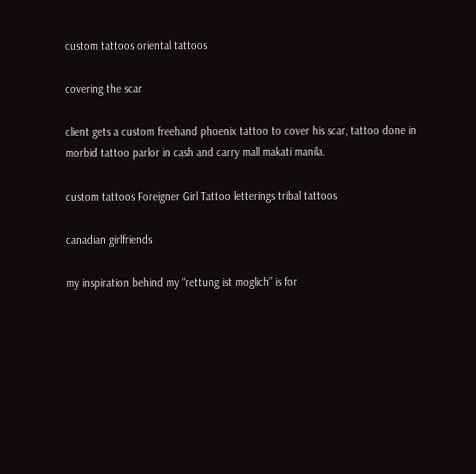custom tattoos oriental tattoos

covering the scar

client gets a custom freehand phoenix tattoo to cover his scar, tattoo done in morbid tattoo parlor in cash and carry mall makati manila.

custom tattoos Foreigner Girl Tattoo letterings tribal tattoos

canadian girlfriends

my inspiration behind my “rettung ist moglich” is for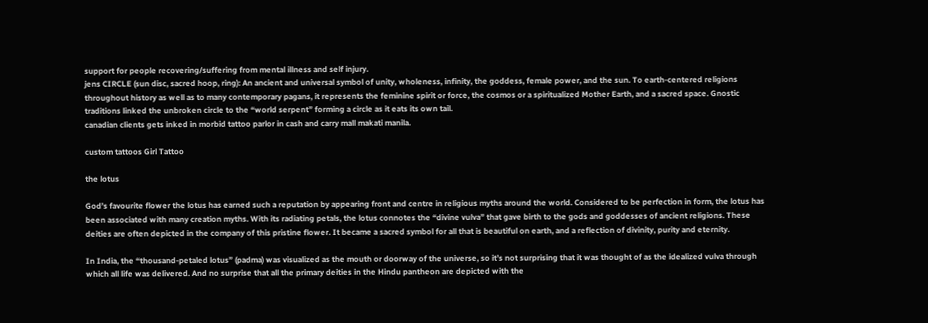support for people recovering/suffering from mental illness and self injury.
jens CIRCLE (sun disc, sacred hoop, ring): An ancient and universal symbol of unity, wholeness, infinity, the goddess, female power, and the sun. To earth-centered religions throughout history as well as to many contemporary pagans, it represents the feminine spirit or force, the cosmos or a spiritualized Mother Earth, and a sacred space. Gnostic traditions linked the unbroken circle to the “world serpent” forming a circle as it eats its own tail.
canadian clients gets inked in morbid tattoo parlor in cash and carry mall makati manila.

custom tattoos Girl Tattoo

the lotus

God’s favourite flower the lotus has earned such a reputation by appearing front and centre in religious myths around the world. Considered to be perfection in form, the lotus has been associated with many creation myths. With its radiating petals, the lotus connotes the “divine vulva” that gave birth to the gods and goddesses of ancient religions. These deities are often depicted in the company of this pristine flower. It became a sacred symbol for all that is beautiful on earth, and a reflection of divinity, purity and eternity.

In India, the “thousand-petaled lotus” (padma) was visualized as the mouth or doorway of the universe, so it’s not surprising that it was thought of as the idealized vulva through which all life was delivered. And no surprise that all the primary deities in the Hindu pantheon are depicted with the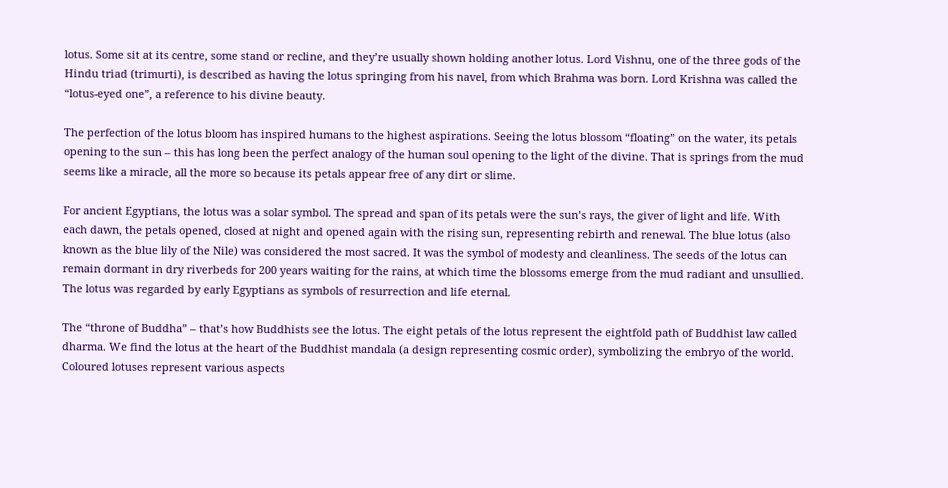lotus. Some sit at its centre, some stand or recline, and they’re usually shown holding another lotus. Lord Vishnu, one of the three gods of the Hindu triad (trimurti), is described as having the lotus springing from his navel, from which Brahma was born. Lord Krishna was called the “lotus-eyed one”, a reference to his divine beauty.

The perfection of the lotus bloom has inspired humans to the highest aspirations. Seeing the lotus blossom “floating” on the water, its petals opening to the sun – this has long been the perfect analogy of the human soul opening to the light of the divine. That is springs from the mud seems like a miracle, all the more so because its petals appear free of any dirt or slime.

For ancient Egyptians, the lotus was a solar symbol. The spread and span of its petals were the sun’s rays, the giver of light and life. With each dawn, the petals opened, closed at night and opened again with the rising sun, representing rebirth and renewal. The blue lotus (also known as the blue lily of the Nile) was considered the most sacred. It was the symbol of modesty and cleanliness. The seeds of the lotus can remain dormant in dry riverbeds for 200 years waiting for the rains, at which time the blossoms emerge from the mud radiant and unsullied. The lotus was regarded by early Egyptians as symbols of resurrection and life eternal.

The “throne of Buddha” – that’s how Buddhists see the lotus. The eight petals of the lotus represent the eightfold path of Buddhist law called dharma. We find the lotus at the heart of the Buddhist mandala (a design representing cosmic order), symbolizing the embryo of the world. Coloured lotuses represent various aspects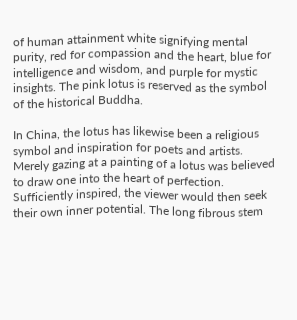of human attainment white signifying mental purity, red for compassion and the heart, blue for intelligence and wisdom, and purple for mystic insights. The pink lotus is reserved as the symbol of the historical Buddha.

In China, the lotus has likewise been a religious symbol and inspiration for poets and artists. Merely gazing at a painting of a lotus was believed to draw one into the heart of perfection. Sufficiently inspired, the viewer would then seek their own inner potential. The long fibrous stem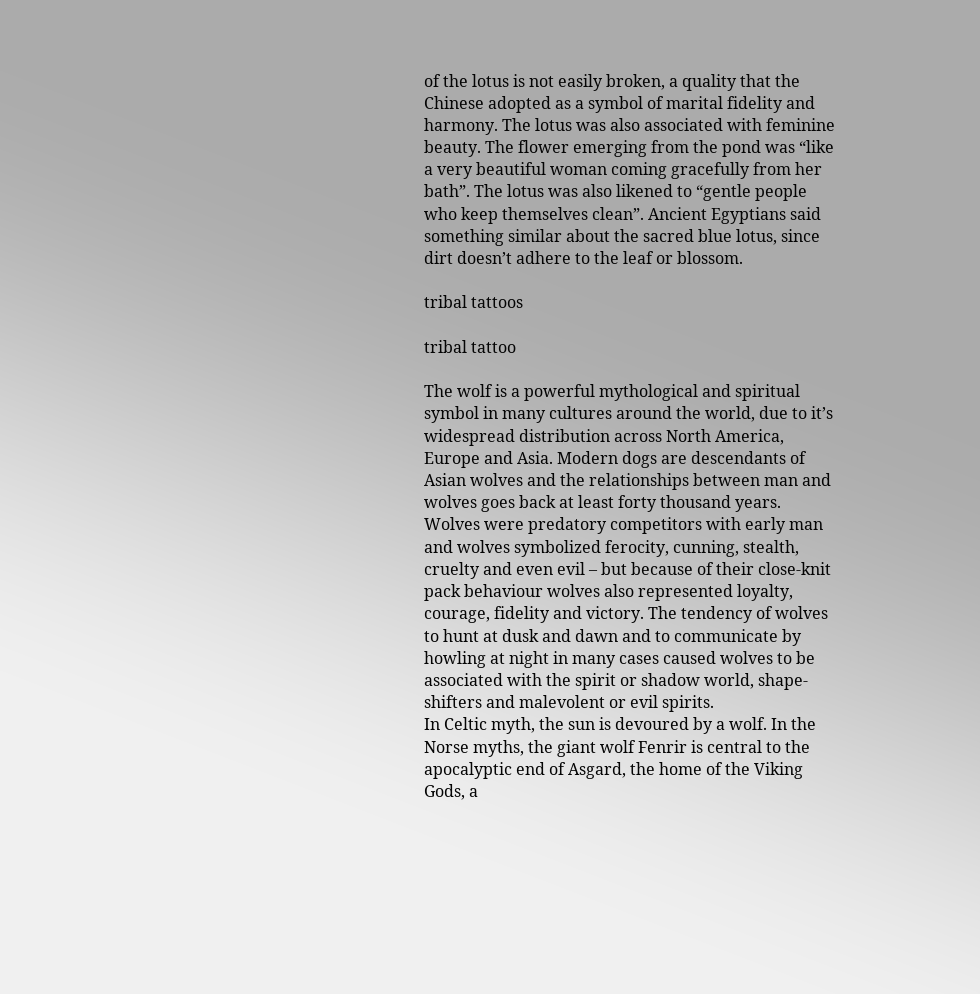of the lotus is not easily broken, a quality that the Chinese adopted as a symbol of marital fidelity and harmony. The lotus was also associated with feminine beauty. The flower emerging from the pond was “like a very beautiful woman coming gracefully from her bath”. The lotus was also likened to “gentle people who keep themselves clean”. Ancient Egyptians said something similar about the sacred blue lotus, since dirt doesn’t adhere to the leaf or blossom.

tribal tattoos

tribal tattoo

The wolf is a powerful mythological and spiritual symbol in many cultures around the world, due to it’s widespread distribution across North America, Europe and Asia. Modern dogs are descendants of Asian wolves and the relationships between man and wolves goes back at least forty thousand years.
Wolves were predatory competitors with early man and wolves symbolized ferocity, cunning, stealth, cruelty and even evil – but because of their close-knit pack behaviour wolves also represented loyalty, courage, fidelity and victory. The tendency of wolves to hunt at dusk and dawn and to communicate by howling at night in many cases caused wolves to be associated with the spirit or shadow world, shape-shifters and malevolent or evil spirits.
In Celtic myth, the sun is devoured by a wolf. In the Norse myths, the giant wolf Fenrir is central to the apocalyptic end of Asgard, the home of the Viking Gods, a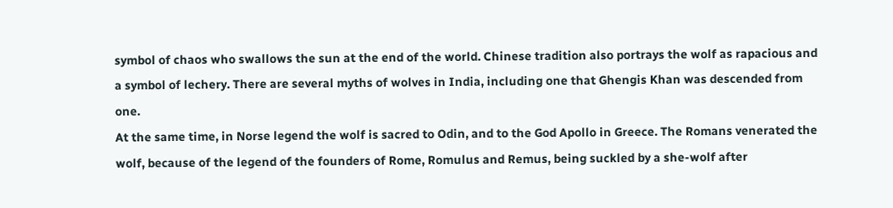symbol of chaos who swallows the sun at the end of the world. Chinese tradition also portrays the wolf as rapacious and a symbol of lechery. There are several myths of wolves in India, including one that Ghengis Khan was descended from one.
At the same time, in Norse legend the wolf is sacred to Odin, and to the God Apollo in Greece. The Romans venerated the wolf, because of the legend of the founders of Rome, Romulus and Remus, being suckled by a she-wolf after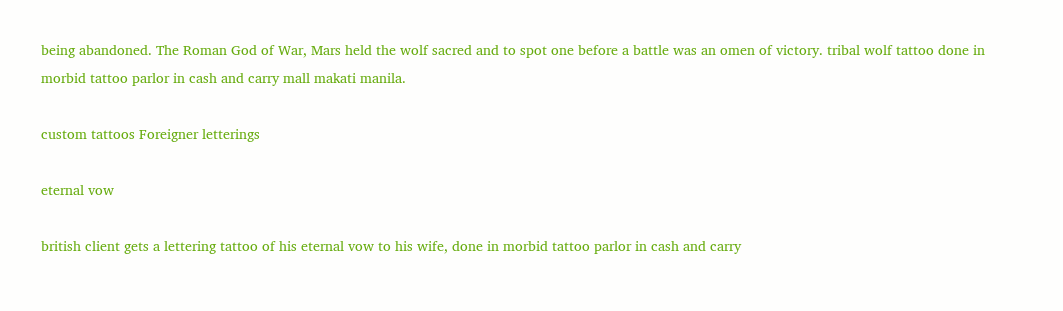being abandoned. The Roman God of War, Mars held the wolf sacred and to spot one before a battle was an omen of victory. tribal wolf tattoo done in morbid tattoo parlor in cash and carry mall makati manila.

custom tattoos Foreigner letterings

eternal vow

british client gets a lettering tattoo of his eternal vow to his wife, done in morbid tattoo parlor in cash and carry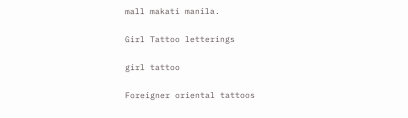mall makati manila.

Girl Tattoo letterings

girl tattoo

Foreigner oriental tattoos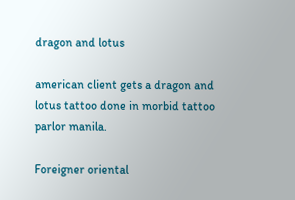dragon and lotus

american client gets a dragon and lotus tattoo done in morbid tattoo parlor manila.

Foreigner oriental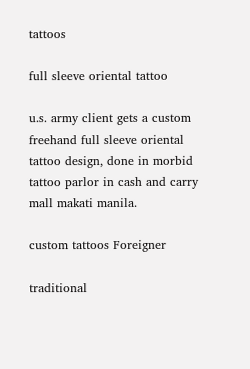tattoos

full sleeve oriental tattoo

u.s. army client gets a custom freehand full sleeve oriental tattoo design, done in morbid tattoo parlor in cash and carry mall makati manila.

custom tattoos Foreigner

traditional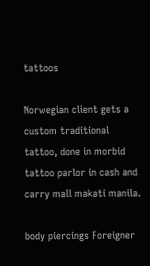tattoos

Norwegian client gets a custom traditional tattoo, done in morbid tattoo parlor in cash and carry mall makati manila.

body piercings Foreigner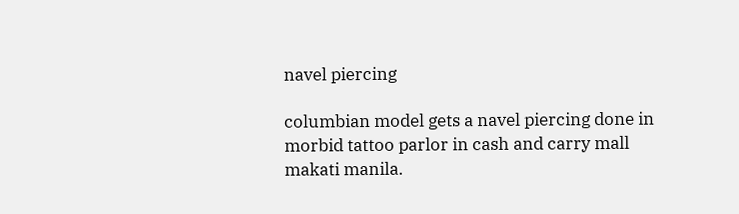navel piercing

columbian model gets a navel piercing done in morbid tattoo parlor in cash and carry mall makati manila.